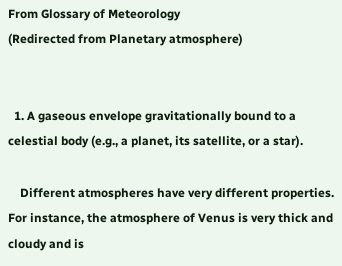From Glossary of Meteorology
(Redirected from Planetary atmosphere)


  1. A gaseous envelope gravitationally bound to a celestial body (e.g., a planet, its satellite, or a star).

    Different atmospheres have very different properties. For instance, the atmosphere of Venus is very thick and cloudy and is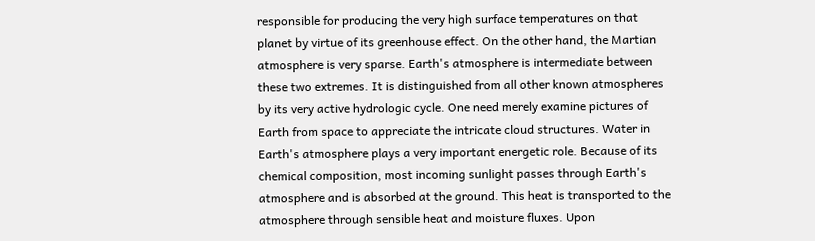responsible for producing the very high surface temperatures on that planet by virtue of its greenhouse effect. On the other hand, the Martian atmosphere is very sparse. Earth's atmosphere is intermediate between these two extremes. It is distinguished from all other known atmospheres by its very active hydrologic cycle. One need merely examine pictures of Earth from space to appreciate the intricate cloud structures. Water in Earth's atmosphere plays a very important energetic role. Because of its chemical composition, most incoming sunlight passes through Earth's atmosphere and is absorbed at the ground. This heat is transported to the atmosphere through sensible heat and moisture fluxes. Upon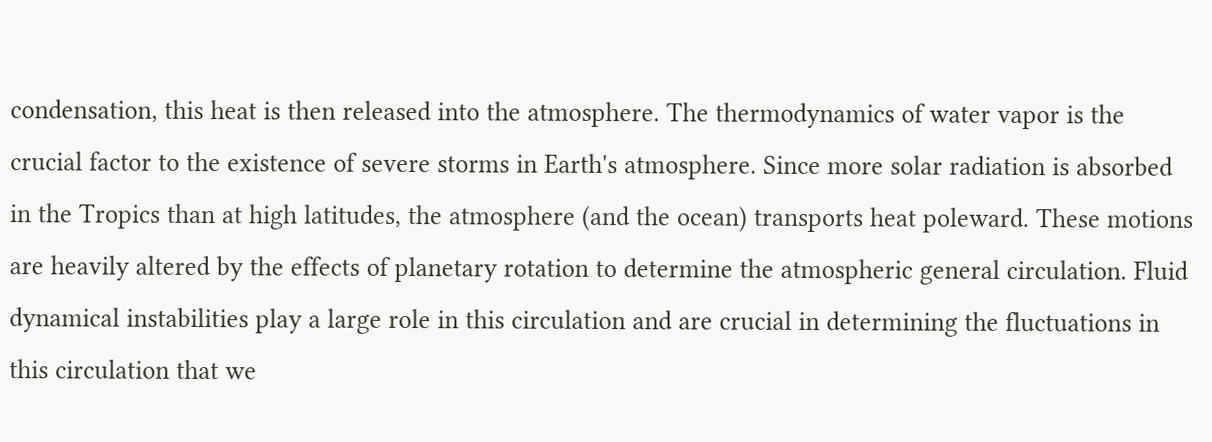condensation, this heat is then released into the atmosphere. The thermodynamics of water vapor is the crucial factor to the existence of severe storms in Earth's atmosphere. Since more solar radiation is absorbed in the Tropics than at high latitudes, the atmosphere (and the ocean) transports heat poleward. These motions are heavily altered by the effects of planetary rotation to determine the atmospheric general circulation. Fluid dynamical instabilities play a large role in this circulation and are crucial in determining the fluctuations in this circulation that we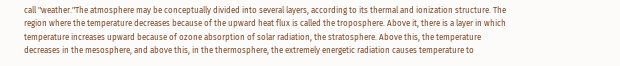call "weather."The atmosphere may be conceptually divided into several layers, according to its thermal and ionization structure. The region where the temperature decreases because of the upward heat flux is called the troposphere. Above it, there is a layer in which temperature increases upward because of ozone absorption of solar radiation, the stratosphere. Above this, the temperature decreases in the mesosphere, and above this, in the thermosphere, the extremely energetic radiation causes temperature to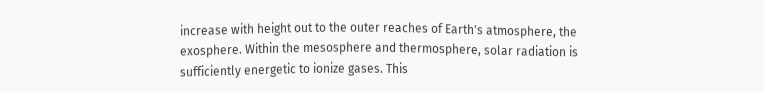increase with height out to the outer reaches of Earth's atmosphere, the exosphere. Within the mesosphere and thermosphere, solar radiation is sufficiently energetic to ionize gases. This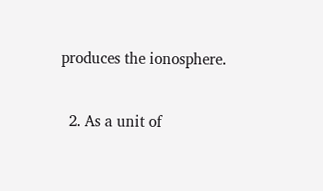produces the ionosphere.

  2. As a unit of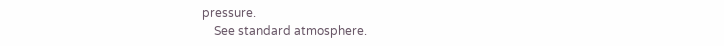pressure.
    See standard atmosphere.